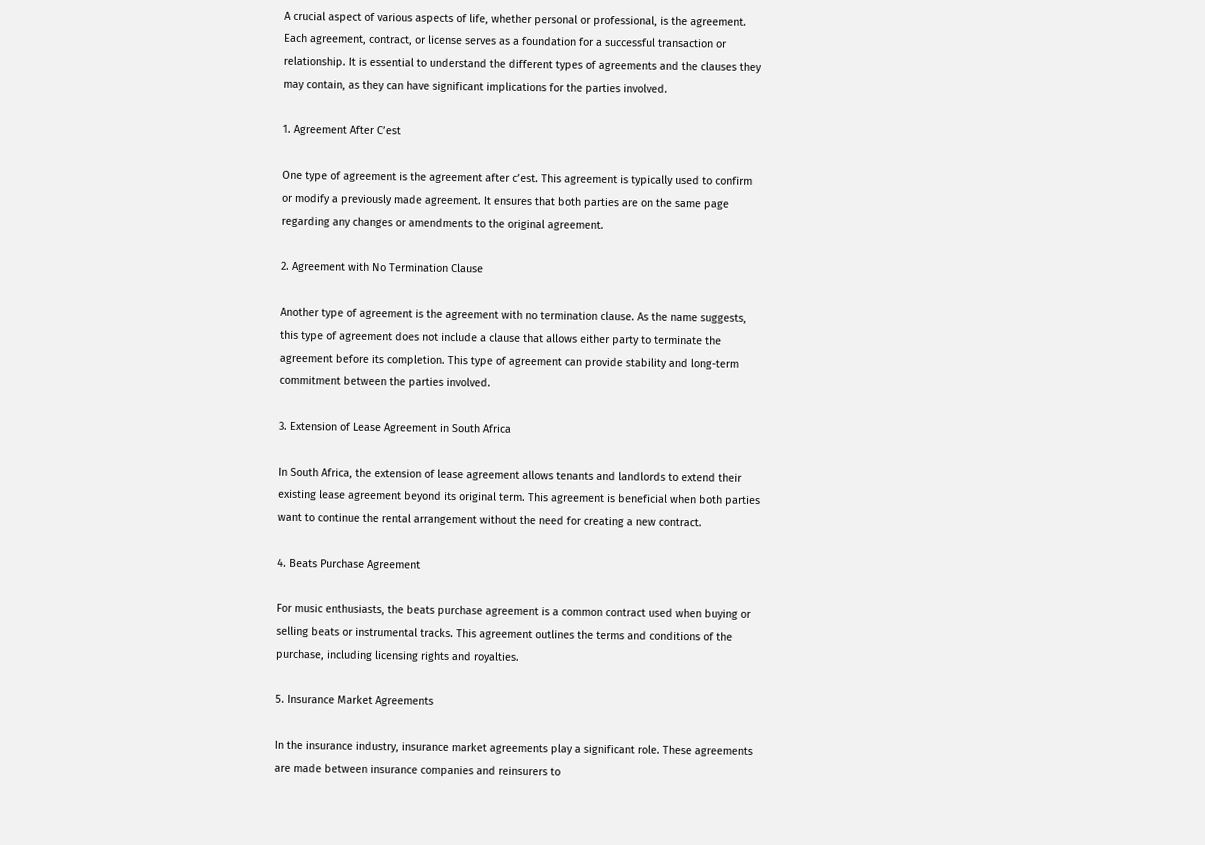A crucial aspect of various aspects of life, whether personal or professional, is the agreement. Each agreement, contract, or license serves as a foundation for a successful transaction or relationship. It is essential to understand the different types of agreements and the clauses they may contain, as they can have significant implications for the parties involved.

1. Agreement After C’est

One type of agreement is the agreement after c’est. This agreement is typically used to confirm or modify a previously made agreement. It ensures that both parties are on the same page regarding any changes or amendments to the original agreement.

2. Agreement with No Termination Clause

Another type of agreement is the agreement with no termination clause. As the name suggests, this type of agreement does not include a clause that allows either party to terminate the agreement before its completion. This type of agreement can provide stability and long-term commitment between the parties involved.

3. Extension of Lease Agreement in South Africa

In South Africa, the extension of lease agreement allows tenants and landlords to extend their existing lease agreement beyond its original term. This agreement is beneficial when both parties want to continue the rental arrangement without the need for creating a new contract.

4. Beats Purchase Agreement

For music enthusiasts, the beats purchase agreement is a common contract used when buying or selling beats or instrumental tracks. This agreement outlines the terms and conditions of the purchase, including licensing rights and royalties.

5. Insurance Market Agreements

In the insurance industry, insurance market agreements play a significant role. These agreements are made between insurance companies and reinsurers to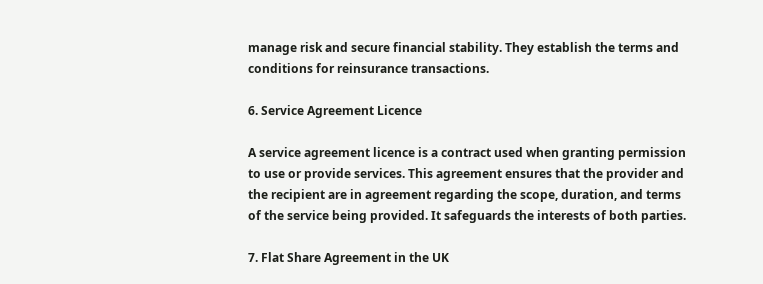manage risk and secure financial stability. They establish the terms and conditions for reinsurance transactions.

6. Service Agreement Licence

A service agreement licence is a contract used when granting permission to use or provide services. This agreement ensures that the provider and the recipient are in agreement regarding the scope, duration, and terms of the service being provided. It safeguards the interests of both parties.

7. Flat Share Agreement in the UK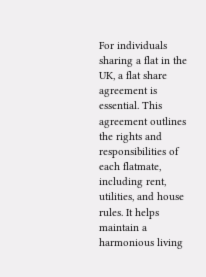For individuals sharing a flat in the UK, a flat share agreement is essential. This agreement outlines the rights and responsibilities of each flatmate, including rent, utilities, and house rules. It helps maintain a harmonious living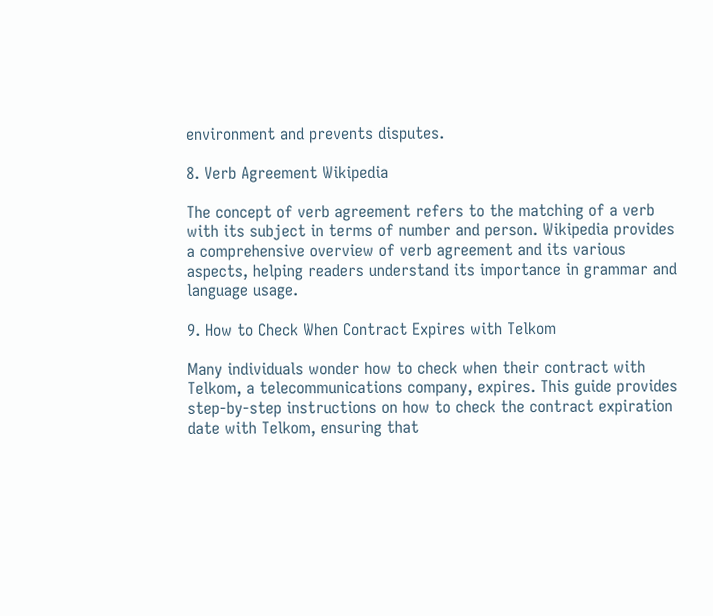environment and prevents disputes.

8. Verb Agreement Wikipedia

The concept of verb agreement refers to the matching of a verb with its subject in terms of number and person. Wikipedia provides a comprehensive overview of verb agreement and its various aspects, helping readers understand its importance in grammar and language usage.

9. How to Check When Contract Expires with Telkom

Many individuals wonder how to check when their contract with Telkom, a telecommunications company, expires. This guide provides step-by-step instructions on how to check the contract expiration date with Telkom, ensuring that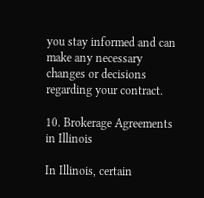you stay informed and can make any necessary changes or decisions regarding your contract.

10. Brokerage Agreements in Illinois

In Illinois, certain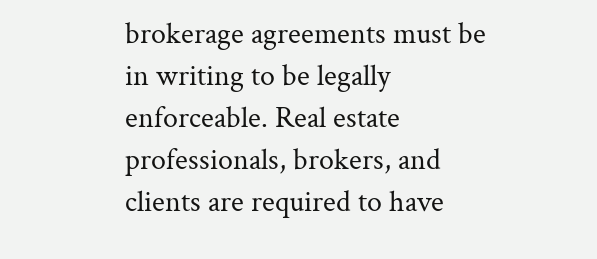brokerage agreements must be in writing to be legally enforceable. Real estate professionals, brokers, and clients are required to have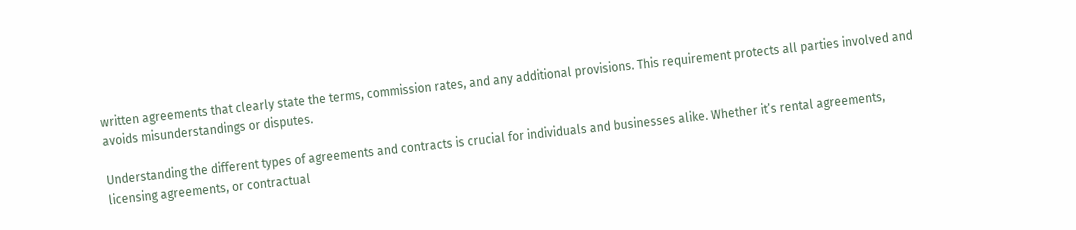written agreements that clearly state the terms, commission rates, and any additional provisions. This requirement protects all parties involved and avoids misunderstandings or disputes.

Understanding the different types of agreements and contracts is crucial for individuals and businesses alike. Whether it’s rental agreements, licensing agreements, or contractual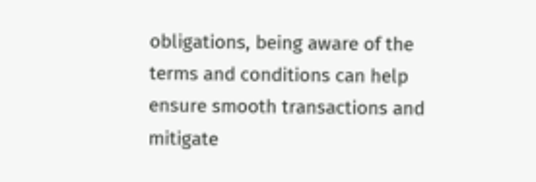obligations, being aware of the terms and conditions can help ensure smooth transactions and mitigate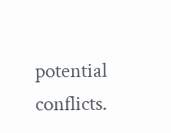potential conflicts.